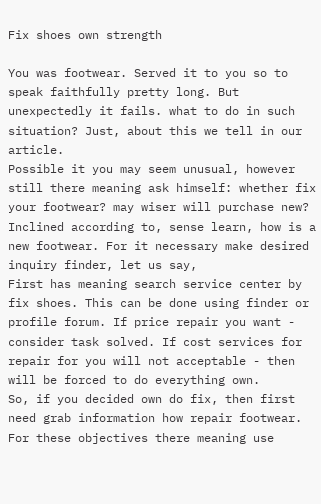Fix shoes own strength

You was footwear. Served it to you so to speak faithfully pretty long. But unexpectedly it fails. what to do in such situation? Just, about this we tell in our article.
Possible it you may seem unusual, however still there meaning ask himself: whether fix your footwear? may wiser will purchase new? Inclined according to, sense learn, how is a new footwear. For it necessary make desired inquiry finder, let us say,
First has meaning search service center by fix shoes. This can be done using finder or profile forum. If price repair you want - consider task solved. If cost services for repair for you will not acceptable - then will be forced to do everything own.
So, if you decided own do fix, then first need grab information how repair footwear. For these objectives there meaning use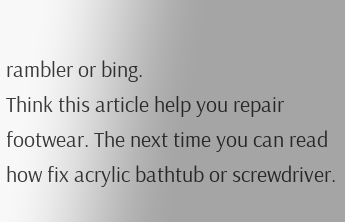rambler or bing.
Think this article help you repair footwear. The next time you can read how fix acrylic bathtub or screwdriver.